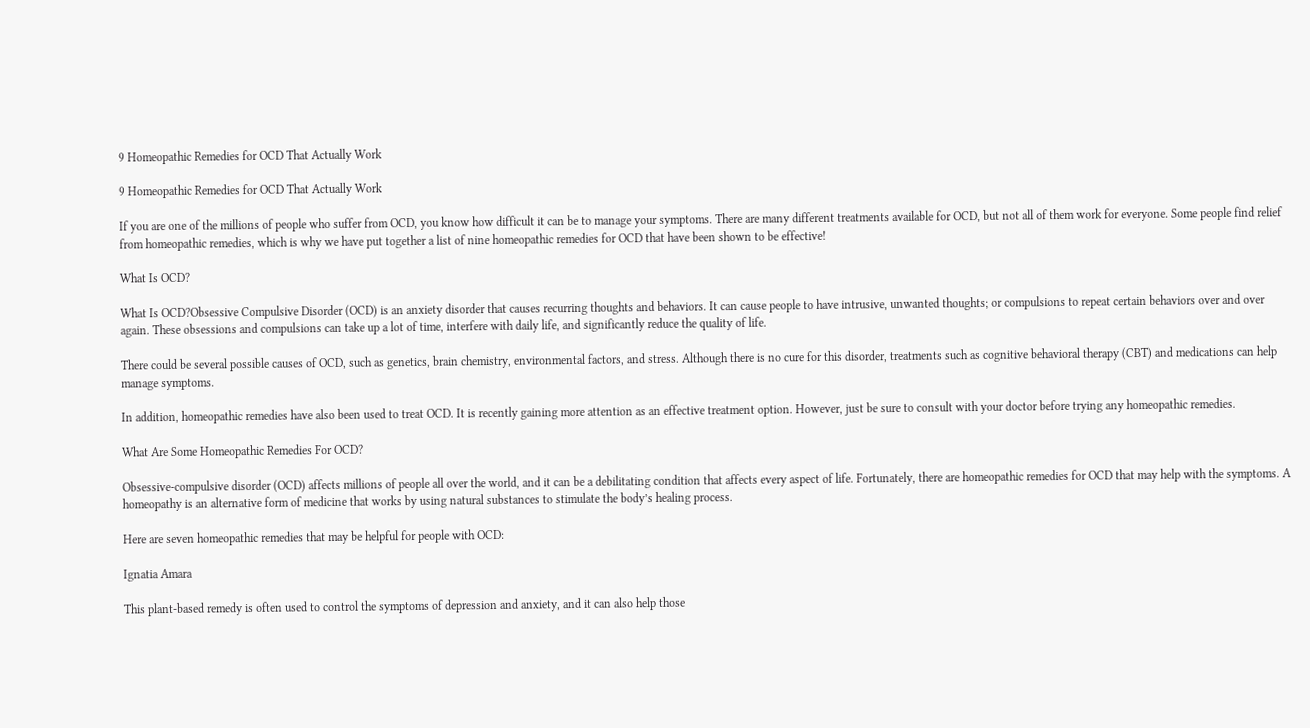9 Homeopathic Remedies for OCD That Actually Work

9 Homeopathic Remedies for OCD That Actually Work

If you are one of the millions of people who suffer from OCD, you know how difficult it can be to manage your symptoms. There are many different treatments available for OCD, but not all of them work for everyone. Some people find relief from homeopathic remedies, which is why we have put together a list of nine homeopathic remedies for OCD that have been shown to be effective!

What Is OCD?

What Is OCD?Obsessive Compulsive Disorder (OCD) is an anxiety disorder that causes recurring thoughts and behaviors. It can cause people to have intrusive, unwanted thoughts; or compulsions to repeat certain behaviors over and over again. These obsessions and compulsions can take up a lot of time, interfere with daily life, and significantly reduce the quality of life.

There could be several possible causes of OCD, such as genetics, brain chemistry, environmental factors, and stress. Although there is no cure for this disorder, treatments such as cognitive behavioral therapy (CBT) and medications can help manage symptoms.

In addition, homeopathic remedies have also been used to treat OCD. It is recently gaining more attention as an effective treatment option. However, just be sure to consult with your doctor before trying any homeopathic remedies.

What Are Some Homeopathic Remedies For OCD?

Obsessive-compulsive disorder (OCD) affects millions of people all over the world, and it can be a debilitating condition that affects every aspect of life. Fortunately, there are homeopathic remedies for OCD that may help with the symptoms. A homeopathy is an alternative form of medicine that works by using natural substances to stimulate the body’s healing process.

Here are seven homeopathic remedies that may be helpful for people with OCD:

Ignatia Amara

This plant-based remedy is often used to control the symptoms of depression and anxiety, and it can also help those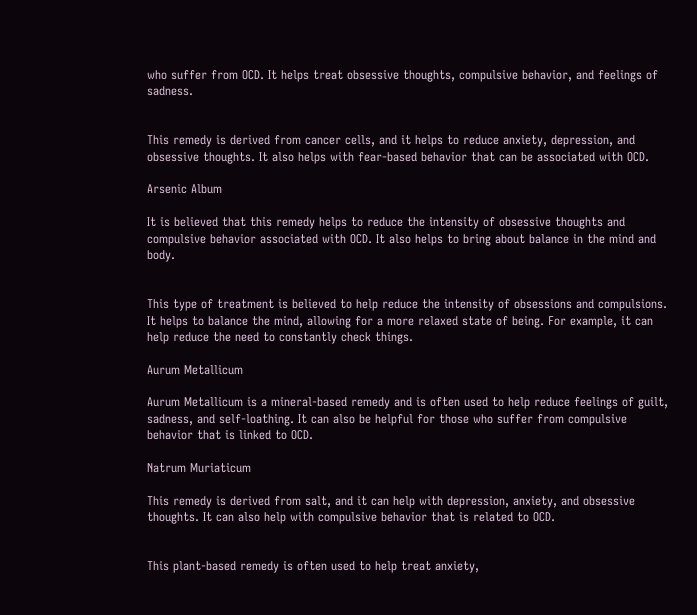who suffer from OCD. It helps treat obsessive thoughts, compulsive behavior, and feelings of sadness.


This remedy is derived from cancer cells, and it helps to reduce anxiety, depression, and obsessive thoughts. It also helps with fear-based behavior that can be associated with OCD.

Arsenic Album

It is believed that this remedy helps to reduce the intensity of obsessive thoughts and compulsive behavior associated with OCD. It also helps to bring about balance in the mind and body.


This type of treatment is believed to help reduce the intensity of obsessions and compulsions. It helps to balance the mind, allowing for a more relaxed state of being. For example, it can help reduce the need to constantly check things.

Aurum Metallicum

Aurum Metallicum is a mineral-based remedy and is often used to help reduce feelings of guilt, sadness, and self-loathing. It can also be helpful for those who suffer from compulsive behavior that is linked to OCD.

Natrum Muriaticum

This remedy is derived from salt, and it can help with depression, anxiety, and obsessive thoughts. It can also help with compulsive behavior that is related to OCD.


This plant-based remedy is often used to help treat anxiety,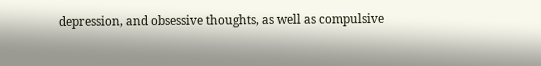depression, and obsessive thoughts, as well as compulsive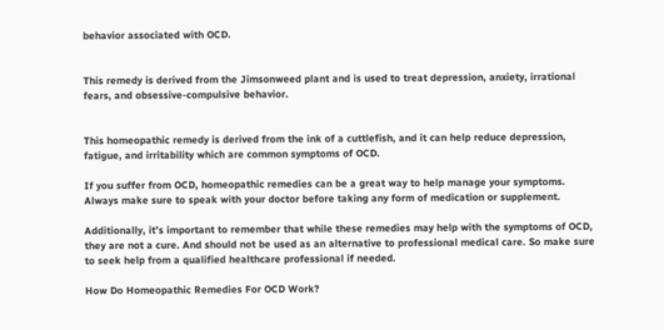behavior associated with OCD.


This remedy is derived from the Jimsonweed plant and is used to treat depression, anxiety, irrational fears, and obsessive-compulsive behavior.


This homeopathic remedy is derived from the ink of a cuttlefish, and it can help reduce depression, fatigue, and irritability which are common symptoms of OCD.

If you suffer from OCD, homeopathic remedies can be a great way to help manage your symptoms. Always make sure to speak with your doctor before taking any form of medication or supplement.

Additionally, it’s important to remember that while these remedies may help with the symptoms of OCD, they are not a cure. And should not be used as an alternative to professional medical care. So make sure to seek help from a qualified healthcare professional if needed.

How Do Homeopathic Remedies For OCD Work?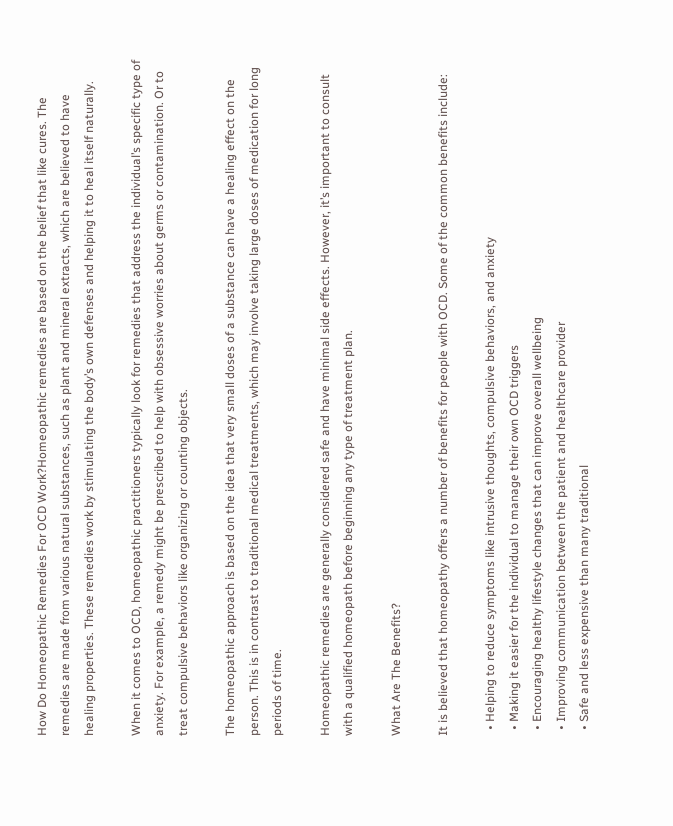How Do Homeopathic Remedies For OCD Work?Homeopathic remedies are based on the belief that like cures. The remedies are made from various natural substances, such as plant and mineral extracts, which are believed to have healing properties. These remedies work by stimulating the body’s own defenses and helping it to heal itself naturally.

When it comes to OCD, homeopathic practitioners typically look for remedies that address the individual’s specific type of anxiety. For example, a remedy might be prescribed to help with obsessive worries about germs or contamination. Or to treat compulsive behaviors like organizing or counting objects.

The homeopathic approach is based on the idea that very small doses of a substance can have a healing effect on the person. This is in contrast to traditional medical treatments, which may involve taking large doses of medication for long periods of time.

Homeopathic remedies are generally considered safe and have minimal side effects. However, it’s important to consult with a qualified homeopath before beginning any type of treatment plan.

What Are The Benefits?

It is believed that homeopathy offers a number of benefits for people with OCD. Some of the common benefits include:

  • Helping to reduce symptoms like intrusive thoughts, compulsive behaviors, and anxiety
  • Making it easier for the individual to manage their own OCD triggers
  • Encouraging healthy lifestyle changes that can improve overall wellbeing
  • Improving communication between the patient and healthcare provider
  • Safe and less expensive than many traditional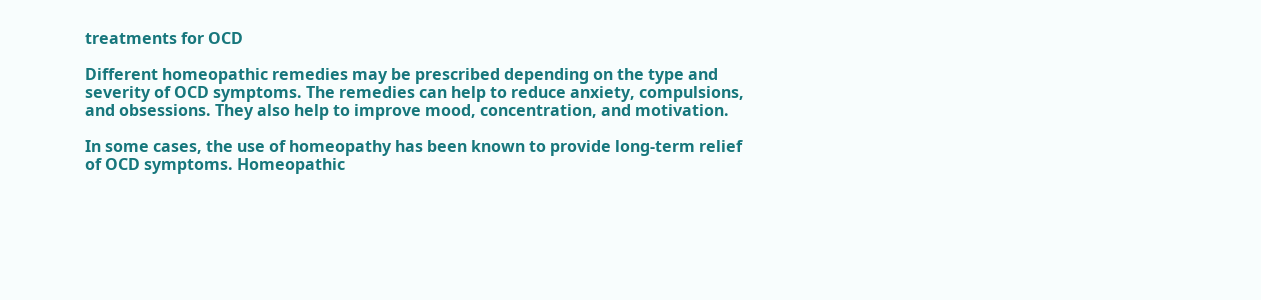treatments for OCD

Different homeopathic remedies may be prescribed depending on the type and severity of OCD symptoms. The remedies can help to reduce anxiety, compulsions, and obsessions. They also help to improve mood, concentration, and motivation.

In some cases, the use of homeopathy has been known to provide long-term relief of OCD symptoms. Homeopathic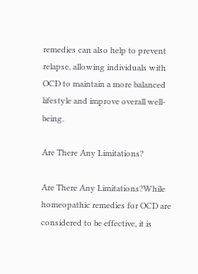remedies can also help to prevent relapse, allowing individuals with OCD to maintain a more balanced lifestyle and improve overall well-being.

Are There Any Limitations?

Are There Any Limitations?While homeopathic remedies for OCD are considered to be effective, it is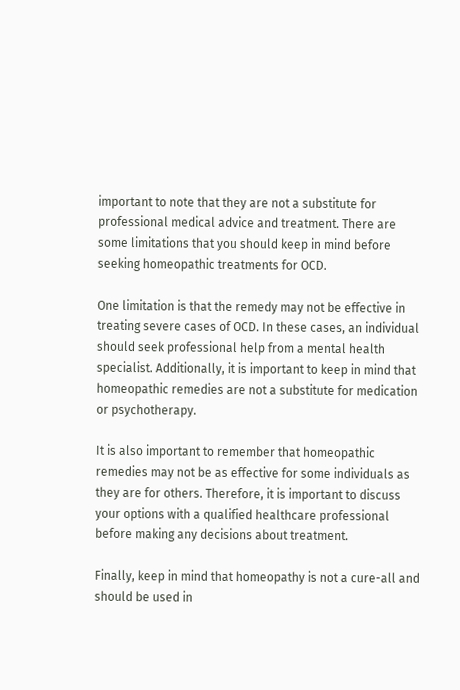important to note that they are not a substitute for professional medical advice and treatment. There are some limitations that you should keep in mind before seeking homeopathic treatments for OCD.

One limitation is that the remedy may not be effective in treating severe cases of OCD. In these cases, an individual should seek professional help from a mental health specialist. Additionally, it is important to keep in mind that homeopathic remedies are not a substitute for medication or psychotherapy.

It is also important to remember that homeopathic remedies may not be as effective for some individuals as they are for others. Therefore, it is important to discuss your options with a qualified healthcare professional before making any decisions about treatment.

Finally, keep in mind that homeopathy is not a cure-all and should be used in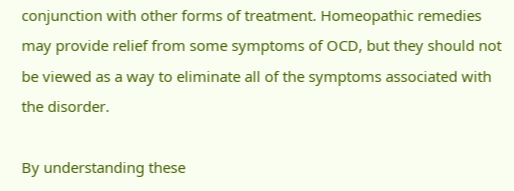conjunction with other forms of treatment. Homeopathic remedies may provide relief from some symptoms of OCD, but they should not be viewed as a way to eliminate all of the symptoms associated with the disorder.

By understanding these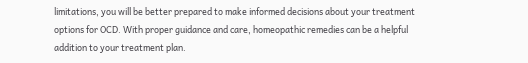limitations, you will be better prepared to make informed decisions about your treatment options for OCD. With proper guidance and care, homeopathic remedies can be a helpful addition to your treatment plan.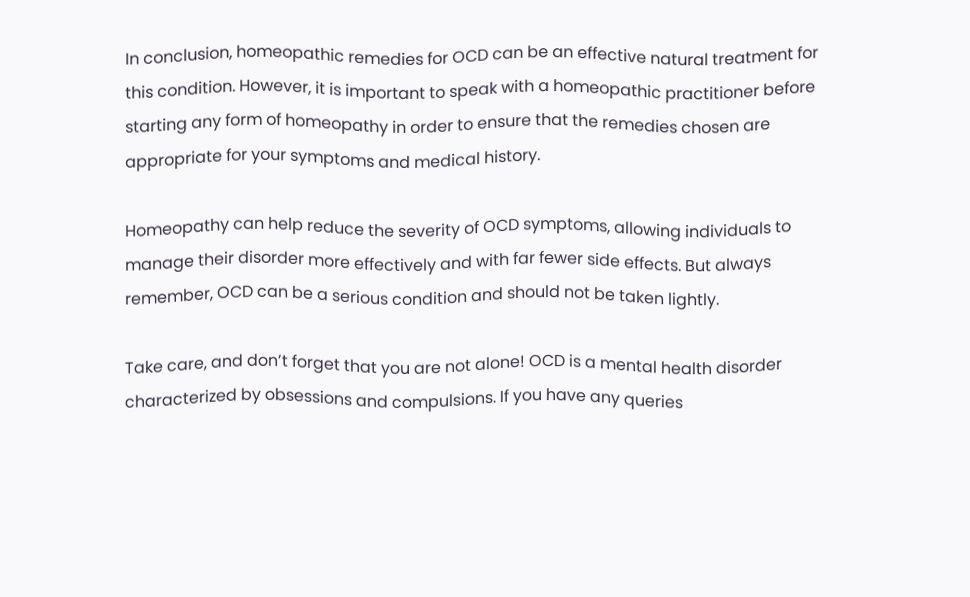In conclusion, homeopathic remedies for OCD can be an effective natural treatment for this condition. However, it is important to speak with a homeopathic practitioner before starting any form of homeopathy in order to ensure that the remedies chosen are appropriate for your symptoms and medical history.

Homeopathy can help reduce the severity of OCD symptoms, allowing individuals to manage their disorder more effectively and with far fewer side effects. But always remember, OCD can be a serious condition and should not be taken lightly.

Take care, and don’t forget that you are not alone! OCD is a mental health disorder characterized by obsessions and compulsions. If you have any queries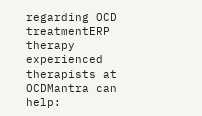regarding OCD treatmentERP therapy experienced therapists at OCDMantra can help: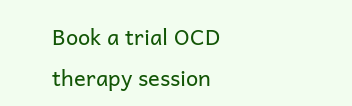Book a trial OCD therapy session